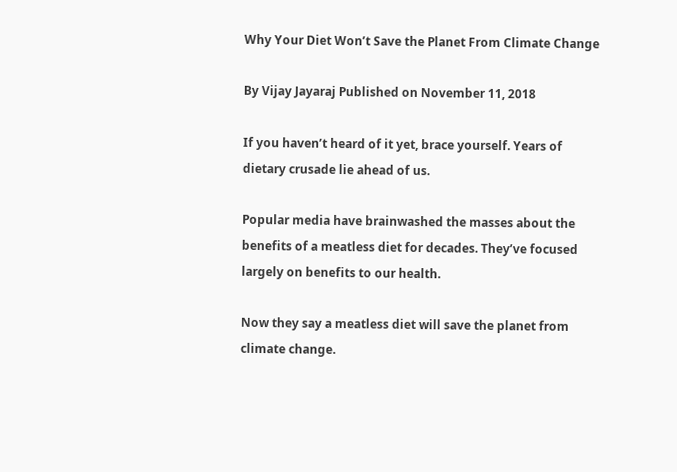Why Your Diet Won’t Save the Planet From Climate Change

By Vijay Jayaraj Published on November 11, 2018

If you haven’t heard of it yet, brace yourself. Years of dietary crusade lie ahead of us.

Popular media have brainwashed the masses about the benefits of a meatless diet for decades. They’ve focused largely on benefits to our health.

Now they say a meatless diet will save the planet from climate change.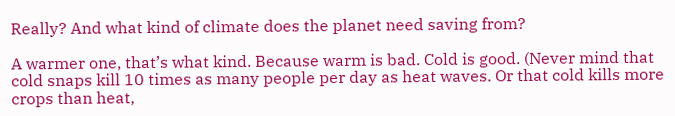Really? And what kind of climate does the planet need saving from?

A warmer one, that’s what kind. Because warm is bad. Cold is good. (Never mind that cold snaps kill 10 times as many people per day as heat waves. Or that cold kills more crops than heat,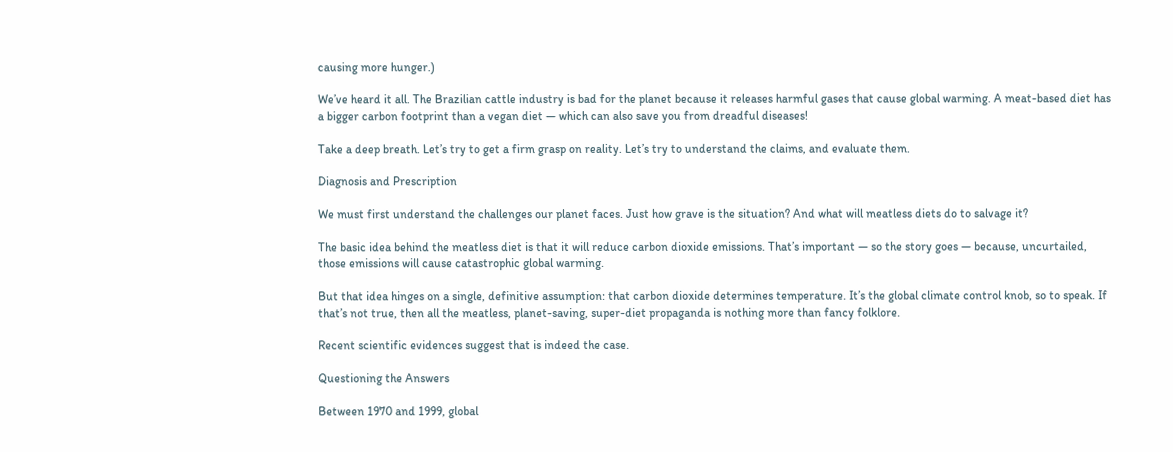causing more hunger.)

We’ve heard it all. The Brazilian cattle industry is bad for the planet because it releases harmful gases that cause global warming. A meat-based diet has a bigger carbon footprint than a vegan diet — which can also save you from dreadful diseases!

Take a deep breath. Let’s try to get a firm grasp on reality. Let’s try to understand the claims, and evaluate them.

Diagnosis and Prescription

We must first understand the challenges our planet faces. Just how grave is the situation? And what will meatless diets do to salvage it?

The basic idea behind the meatless diet is that it will reduce carbon dioxide emissions. That’s important — so the story goes — because, uncurtailed, those emissions will cause catastrophic global warming.

But that idea hinges on a single, definitive assumption: that carbon dioxide determines temperature. It’s the global climate control knob, so to speak. If that’s not true, then all the meatless, planet-saving, super-diet propaganda is nothing more than fancy folklore.

Recent scientific evidences suggest that is indeed the case.

Questioning the Answers

Between 1970 and 1999, global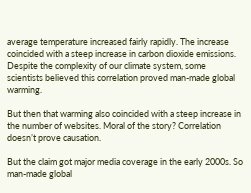average temperature increased fairly rapidly. The increase coincided with a steep increase in carbon dioxide emissions. Despite the complexity of our climate system, some scientists believed this correlation proved man-made global warming.

But then that warming also coincided with a steep increase in the number of websites. Moral of the story? Correlation doesn’t prove causation.

But the claim got major media coverage in the early 2000s. So man-made global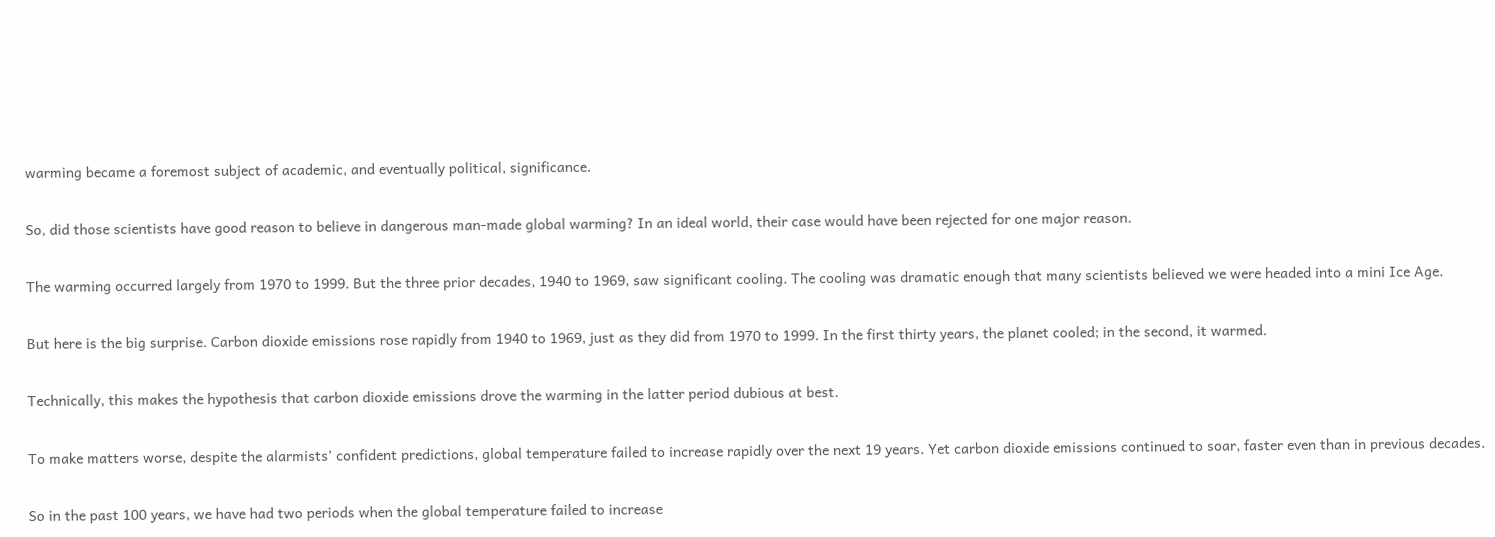warming became a foremost subject of academic, and eventually political, significance.

So, did those scientists have good reason to believe in dangerous man-made global warming? In an ideal world, their case would have been rejected for one major reason.

The warming occurred largely from 1970 to 1999. But the three prior decades, 1940 to 1969, saw significant cooling. The cooling was dramatic enough that many scientists believed we were headed into a mini Ice Age.

But here is the big surprise. Carbon dioxide emissions rose rapidly from 1940 to 1969, just as they did from 1970 to 1999. In the first thirty years, the planet cooled; in the second, it warmed.

Technically, this makes the hypothesis that carbon dioxide emissions drove the warming in the latter period dubious at best.

To make matters worse, despite the alarmists’ confident predictions, global temperature failed to increase rapidly over the next 19 years. Yet carbon dioxide emissions continued to soar, faster even than in previous decades.

So in the past 100 years, we have had two periods when the global temperature failed to increase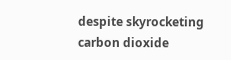despite skyrocketing carbon dioxide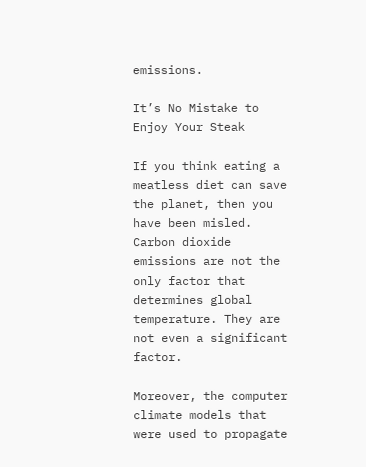emissions.

It’s No Mistake to Enjoy Your Steak

If you think eating a meatless diet can save the planet, then you have been misled. Carbon dioxide emissions are not the only factor that determines global temperature. They are not even a significant factor.

Moreover, the computer climate models that were used to propagate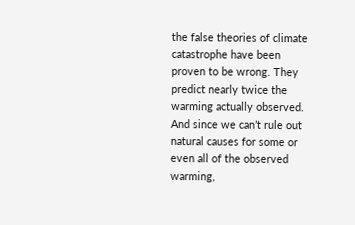the false theories of climate catastrophe have been proven to be wrong. They predict nearly twice the warming actually observed. And since we can’t rule out natural causes for some or even all of the observed warming,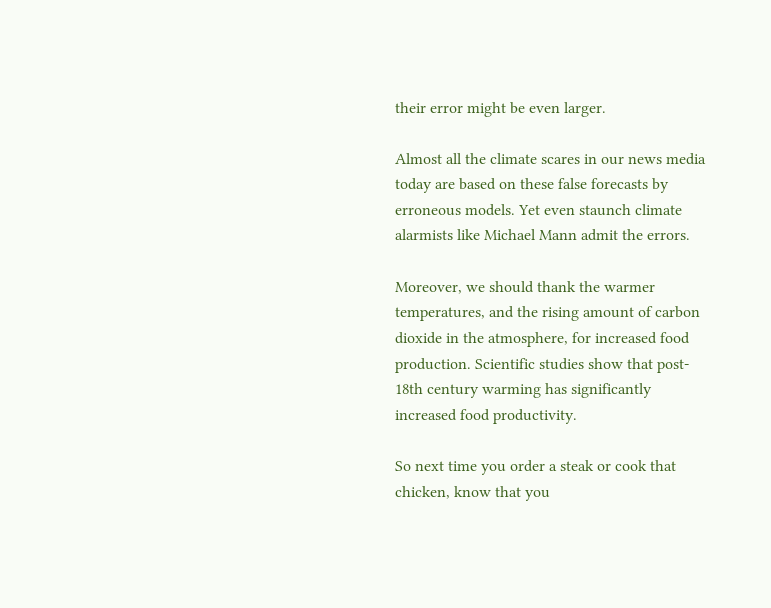their error might be even larger.

Almost all the climate scares in our news media today are based on these false forecasts by erroneous models. Yet even staunch climate alarmists like Michael Mann admit the errors.

Moreover, we should thank the warmer temperatures, and the rising amount of carbon dioxide in the atmosphere, for increased food production. Scientific studies show that post- 18th century warming has significantly increased food productivity.

So next time you order a steak or cook that chicken, know that you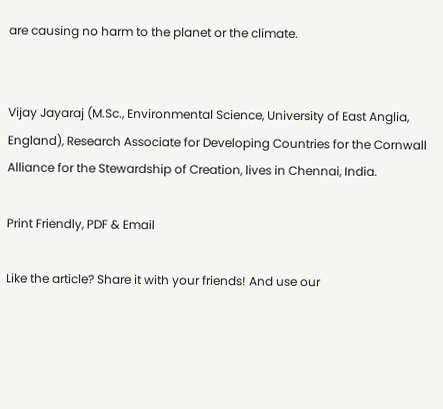are causing no harm to the planet or the climate.


Vijay Jayaraj (M.Sc., Environmental Science, University of East Anglia, England), Research Associate for Developing Countries for the Cornwall Alliance for the Stewardship of Creation, lives in Chennai, India.

Print Friendly, PDF & Email

Like the article? Share it with your friends! And use our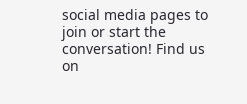social media pages to join or start the conversation! Find us on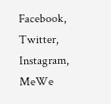Facebook, Twitter, Instagram, MeWe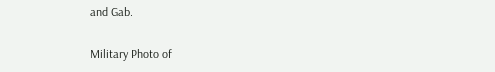and Gab.

Military Photo of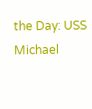the Day: USS Michael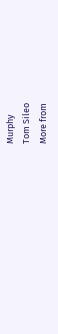Murphy
Tom Sileo
More from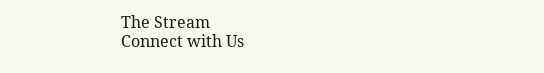The Stream
Connect with Us